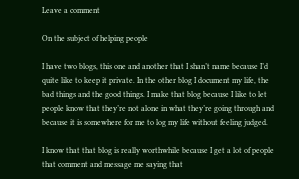Leave a comment

On the subject of helping people

I have two blogs, this one and another that I shan’t name because I’d quite like to keep it private. In the other blog I document my life, the bad things and the good things. I make that blog because I like to let people know that they’re not alone in what they’re going through and because it is somewhere for me to log my life without feeling judged.

I know that that blog is really worthwhile because I get a lot of people that comment and message me saying that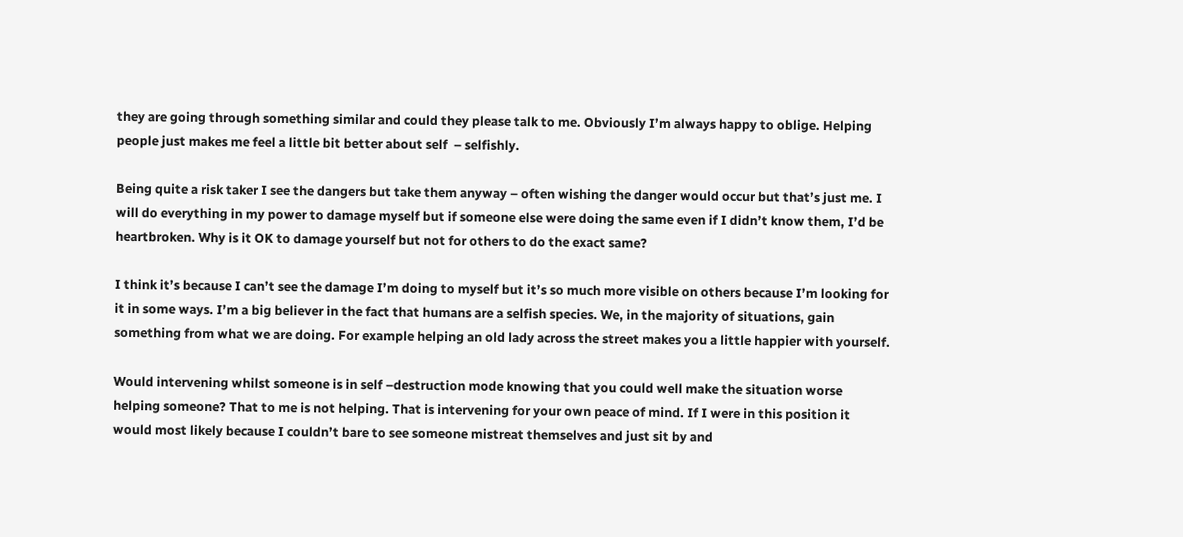they are going through something similar and could they please talk to me. Obviously I’m always happy to oblige. Helping people just makes me feel a little bit better about self  – selfishly.

Being quite a risk taker I see the dangers but take them anyway – often wishing the danger would occur but that’s just me. I will do everything in my power to damage myself but if someone else were doing the same even if I didn’t know them, I’d be heartbroken. Why is it OK to damage yourself but not for others to do the exact same?

I think it’s because I can’t see the damage I’m doing to myself but it’s so much more visible on others because I’m looking for it in some ways. I’m a big believer in the fact that humans are a selfish species. We, in the majority of situations, gain something from what we are doing. For example helping an old lady across the street makes you a little happier with yourself.

Would intervening whilst someone is in self –destruction mode knowing that you could well make the situation worse helping someone? That to me is not helping. That is intervening for your own peace of mind. If I were in this position it would most likely because I couldn’t bare to see someone mistreat themselves and just sit by and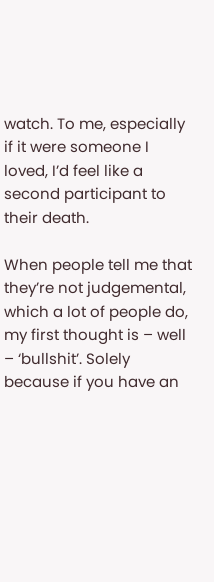watch. To me, especially if it were someone I loved, I’d feel like a second participant to their death.

When people tell me that they’re not judgemental, which a lot of people do, my first thought is – well – ‘bullshit’. Solely because if you have an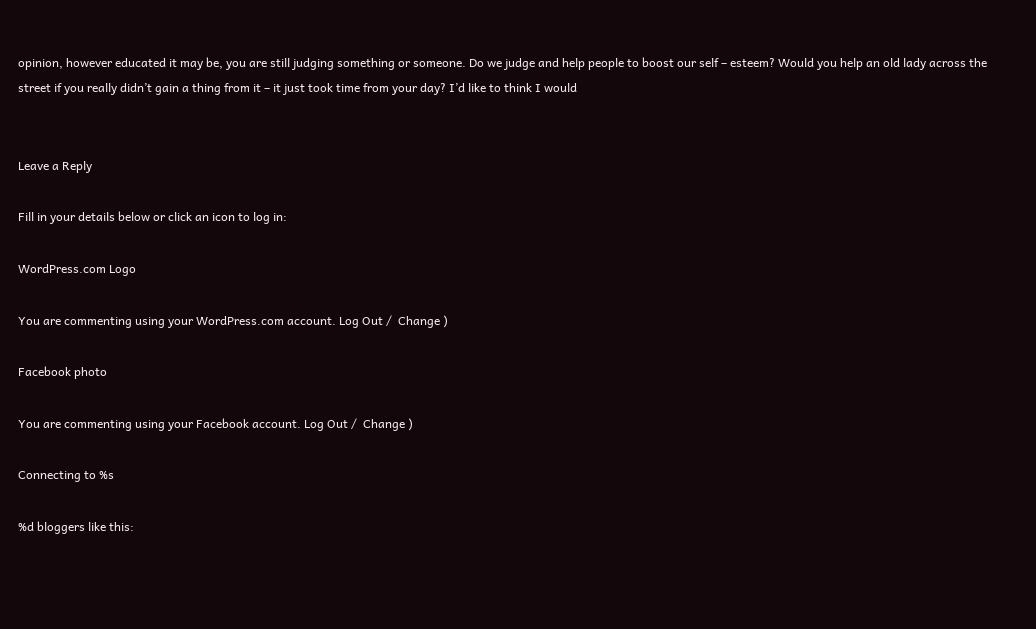opinion, however educated it may be, you are still judging something or someone. Do we judge and help people to boost our self – esteem? Would you help an old lady across the street if you really didn’t gain a thing from it – it just took time from your day? I’d like to think I would


Leave a Reply

Fill in your details below or click an icon to log in:

WordPress.com Logo

You are commenting using your WordPress.com account. Log Out /  Change )

Facebook photo

You are commenting using your Facebook account. Log Out /  Change )

Connecting to %s

%d bloggers like this: